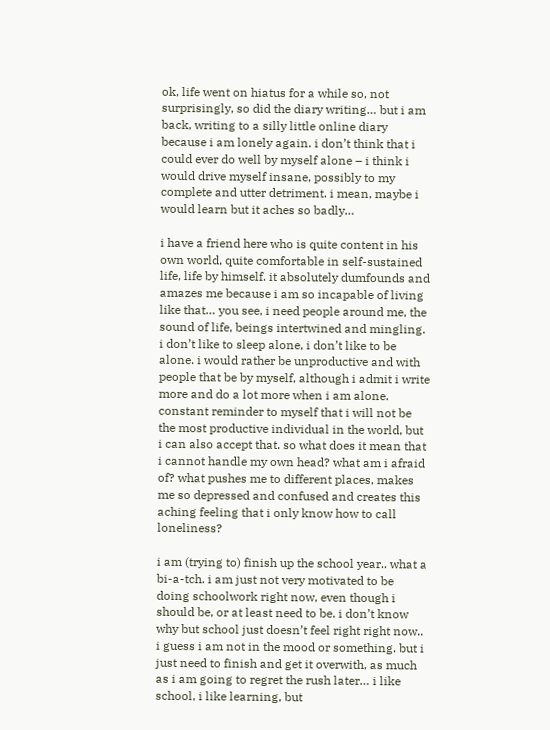ok, life went on hiatus for a while so, not surprisingly, so did the diary writing… but i am back, writing to a silly little online diary because i am lonely again. i don’t think that i could ever do well by myself alone – i think i would drive myself insane, possibly to my complete and utter detriment. i mean, maybe i would learn but it aches so badly…

i have a friend here who is quite content in his own world, quite comfortable in self-sustained life, life by himself. it absolutely dumfounds and amazes me because i am so incapable of living like that… you see, i need people around me, the sound of life, beings intertwined and mingling. i don’t like to sleep alone, i don’t like to be alone. i would rather be unproductive and with people that be by myself, although i admit i write more and do a lot more when i am alone. constant reminder to myself that i will not be the most productive individual in the world, but i can also accept that. so what does it mean that i cannot handle my own head? what am i afraid of? what pushes me to different places, makes me so depressed and confused and creates this aching feeling that i only know how to call loneliness?

i am (trying to) finish up the school year.. what a bi-a-tch. i am just not very motivated to be doing schoolwork right now, even though i should be, or at least need to be. i don’t know why but school just doesn’t feel right right now.. i guess i am not in the mood or something. but i just need to finish and get it overwith, as much as i am going to regret the rush later… i like school, i like learning, but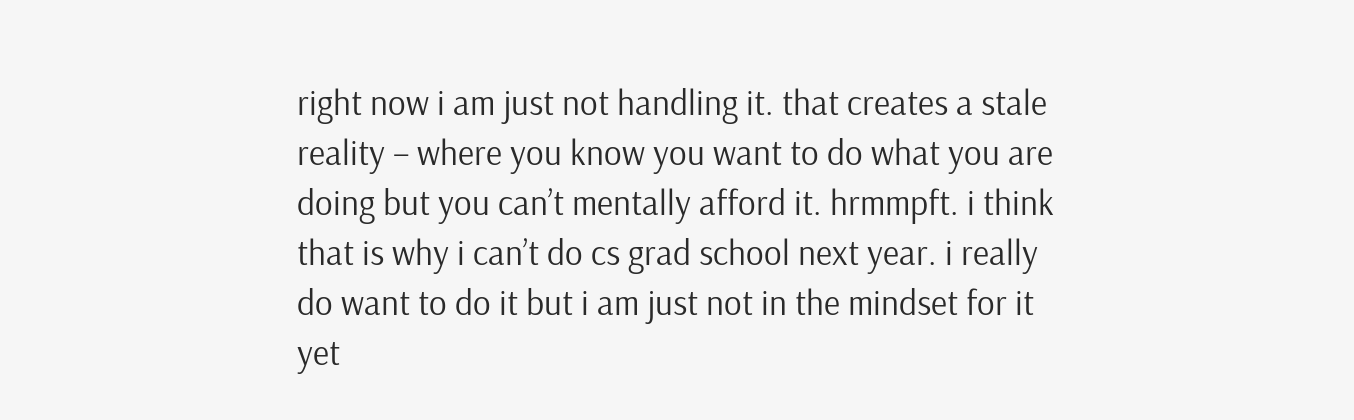right now i am just not handling it. that creates a stale reality – where you know you want to do what you are doing but you can’t mentally afford it. hrmmpft. i think that is why i can’t do cs grad school next year. i really do want to do it but i am just not in the mindset for it yet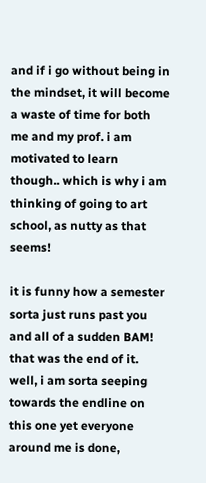and if i go without being in the mindset, it will become a waste of time for both me and my prof. i am motivated to learn though.. which is why i am thinking of going to art school, as nutty as that seems!

it is funny how a semester sorta just runs past you and all of a sudden BAM! that was the end of it. well, i am sorta seeping towards the endline on this one yet everyone around me is done,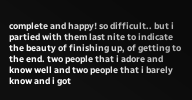complete and happy! so difficult.. but i partied with them last nite to indicate the beauty of finishing up, of getting to the end. two people that i adore and know well and two people that i barely know and i got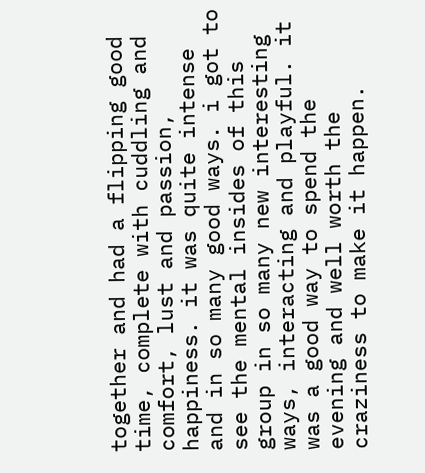together and had a flipping good time, complete with cuddling and comfort, lust and passion, happiness. it was quite intense and in so many good ways. i got to see the mental insides of this group in so many new interesting ways, interacting and playful. it was a good way to spend the evening and well worth the craziness to make it happen.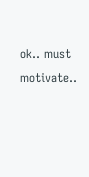ok.. must motivate..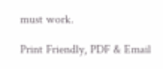must work.

Print Friendly, PDF & Email